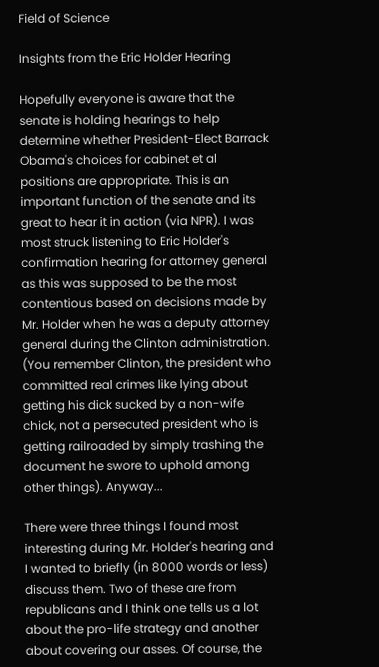Field of Science

Insights from the Eric Holder Hearing

Hopefully everyone is aware that the senate is holding hearings to help determine whether President-Elect Barrack Obama's choices for cabinet et al positions are appropriate. This is an important function of the senate and its great to hear it in action (via NPR). I was most struck listening to Eric Holder's confirmation hearing for attorney general as this was supposed to be the most contentious based on decisions made by Mr. Holder when he was a deputy attorney general during the Clinton administration. (You remember Clinton, the president who committed real crimes like lying about getting his dick sucked by a non-wife chick, not a persecuted president who is getting railroaded by simply trashing the document he swore to uphold among other things). Anyway...

There were three things I found most interesting during Mr. Holder's hearing and I wanted to briefly (in 8000 words or less) discuss them. Two of these are from republicans and I think one tells us a lot about the pro-life strategy and another about covering our asses. Of course, the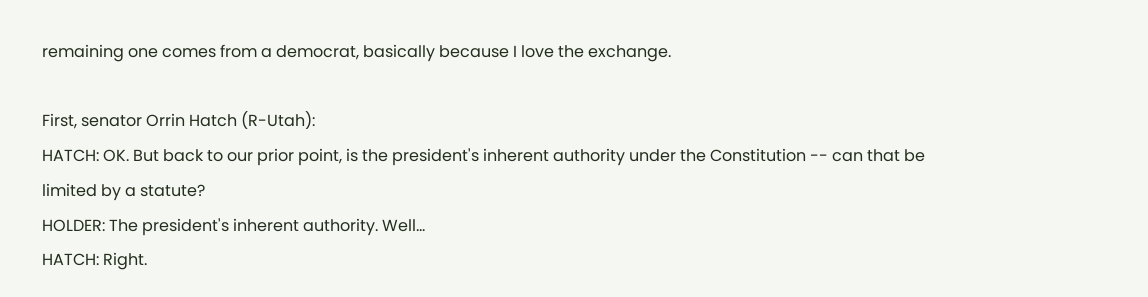remaining one comes from a democrat, basically because I love the exchange.

First, senator Orrin Hatch (R-Utah):
HATCH: OK. But back to our prior point, is the president's inherent authority under the Constitution -- can that be limited by a statute?
HOLDER: The president's inherent authority. Well...
HATCH: Right.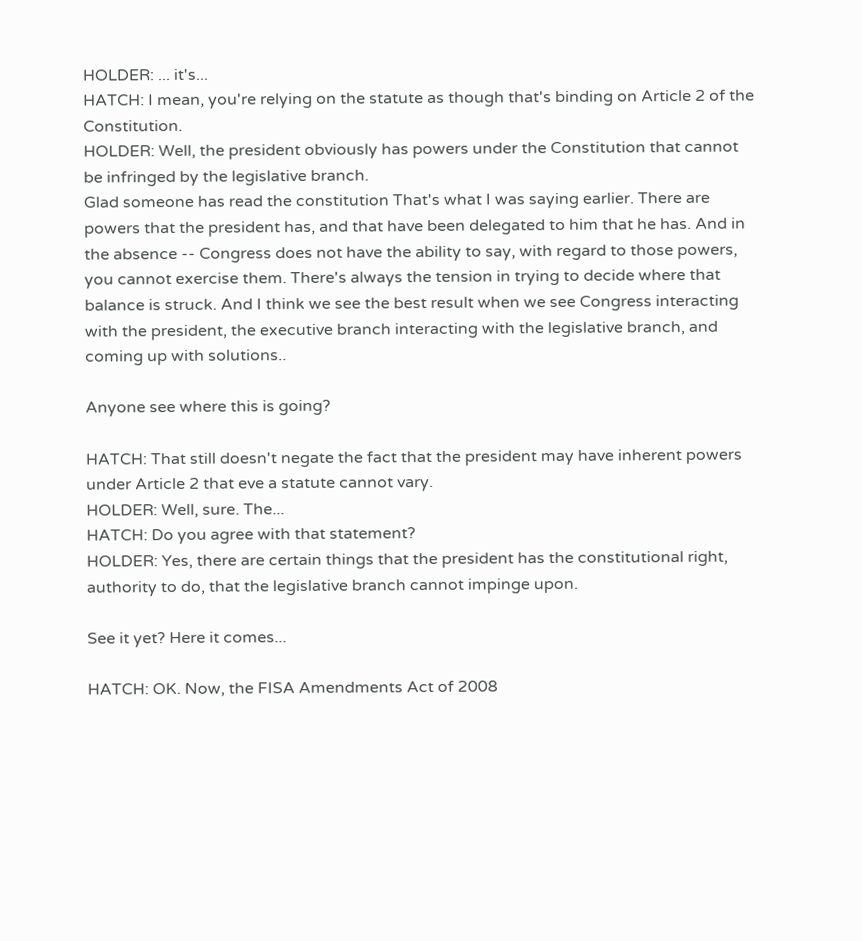HOLDER: ... it's...
HATCH: I mean, you're relying on the statute as though that's binding on Article 2 of the Constitution.
HOLDER: Well, the president obviously has powers under the Constitution that cannot be infringed by the legislative branch.
Glad someone has read the constitution That's what I was saying earlier. There are powers that the president has, and that have been delegated to him that he has. And in the absence -- Congress does not have the ability to say, with regard to those powers, you cannot exercise them. There's always the tension in trying to decide where that balance is struck. And I think we see the best result when we see Congress interacting with the president, the executive branch interacting with the legislative branch, and coming up with solutions..

Anyone see where this is going?

HATCH: That still doesn't negate the fact that the president may have inherent powers under Article 2 that eve a statute cannot vary.
HOLDER: Well, sure. The...
HATCH: Do you agree with that statement?
HOLDER: Yes, there are certain things that the president has the constitutional right, authority to do, that the legislative branch cannot impinge upon.

See it yet? Here it comes...

HATCH: OK. Now, the FISA Amendments Act of 2008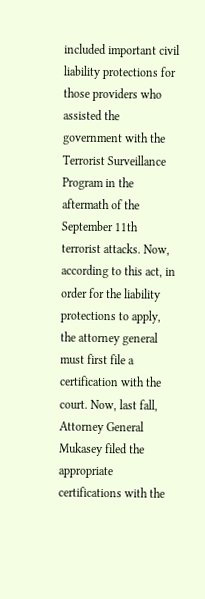included important civil liability protections for those providers who assisted the government with the Terrorist Surveillance Program in the aftermath of the September 11th terrorist attacks. Now, according to this act, in order for the liability protections to apply, the attorney general must first file a certification with the court. Now, last fall, Attorney General Mukasey filed the appropriate certifications with the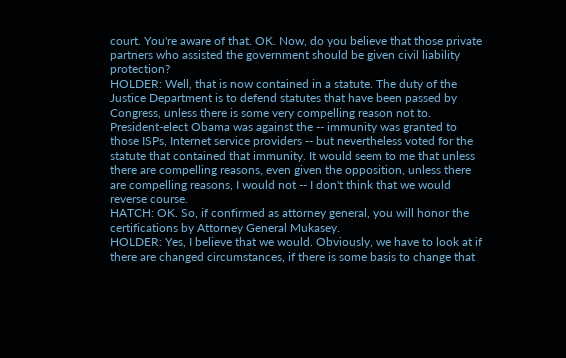court. You're aware of that. OK. Now, do you believe that those private partners who assisted the government should be given civil liability protection?
HOLDER: Well, that is now contained in a statute. The duty of the Justice Department is to defend statutes that have been passed by Congress, unless there is some very compelling reason not to. President-elect Obama was against the -- immunity was granted to those ISPs, Internet service providers -- but nevertheless voted for the statute that contained that immunity. It would seem to me that unless there are compelling reasons, even given the opposition, unless there are compelling reasons, I would not -- I don't think that we would reverse course.
HATCH: OK. So, if confirmed as attorney general, you will honor the certifications by Attorney General Mukasey.
HOLDER: Yes, I believe that we would. Obviously, we have to look at if there are changed circumstances, if there is some basis to change that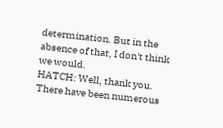determination. But in the absence of that, I don't think we would.
HATCH: Well, thank you. There have been numerous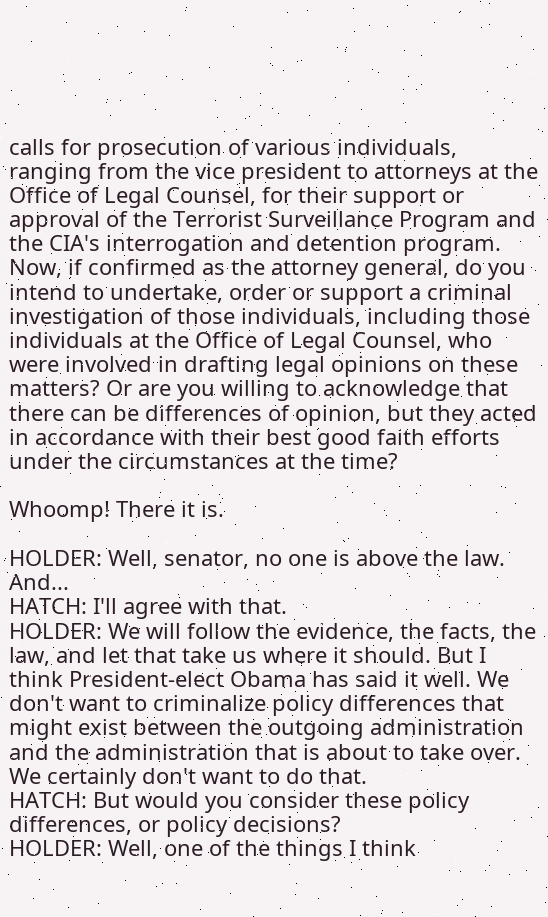calls for prosecution of various individuals, ranging from the vice president to attorneys at the Office of Legal Counsel, for their support or approval of the Terrorist Surveillance Program and the CIA's interrogation and detention program. Now, if confirmed as the attorney general, do you intend to undertake, order or support a criminal investigation of those individuals, including those individuals at the Office of Legal Counsel, who were involved in drafting legal opinions on these matters? Or are you willing to acknowledge that there can be differences of opinion, but they acted in accordance with their best good faith efforts under the circumstances at the time?

Whoomp! There it is.

HOLDER: Well, senator, no one is above the law. And...
HATCH: I'll agree with that.
HOLDER: We will follow the evidence, the facts, the law, and let that take us where it should. But I think President-elect Obama has said it well. We don't want to criminalize policy differences that might exist between the outgoing administration and the administration that is about to take over. We certainly don't want to do that.
HATCH: But would you consider these policy differences, or policy decisions?
HOLDER: Well, one of the things I think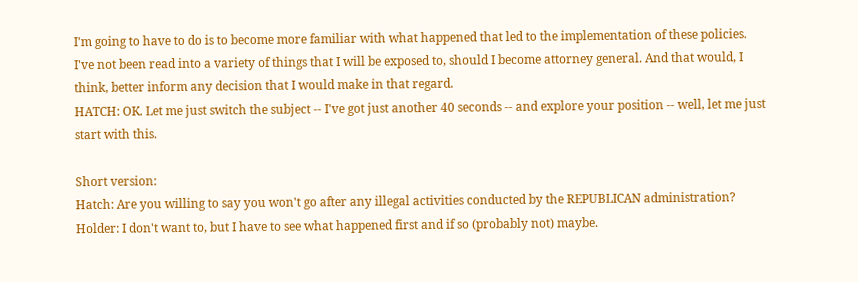I'm going to have to do is to become more familiar with what happened that led to the implementation of these policies. I've not been read into a variety of things that I will be exposed to, should I become attorney general. And that would, I think, better inform any decision that I would make in that regard.
HATCH: OK. Let me just switch the subject -- I've got just another 40 seconds -- and explore your position -- well, let me just start with this.

Short version:
Hatch: Are you willing to say you won't go after any illegal activities conducted by the REPUBLICAN administration?
Holder: I don't want to, but I have to see what happened first and if so (probably not) maybe.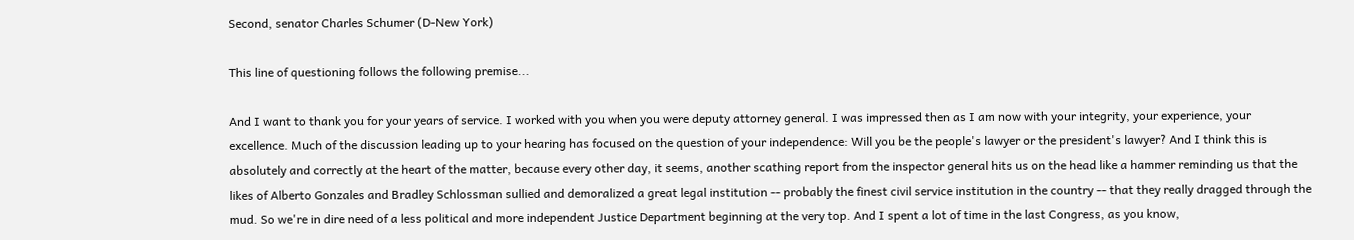Second, senator Charles Schumer (D-New York)

This line of questioning follows the following premise...

And I want to thank you for your years of service. I worked with you when you were deputy attorney general. I was impressed then as I am now with your integrity, your experience, your excellence. Much of the discussion leading up to your hearing has focused on the question of your independence: Will you be the people's lawyer or the president's lawyer? And I think this is absolutely and correctly at the heart of the matter, because every other day, it seems, another scathing report from the inspector general hits us on the head like a hammer reminding us that the likes of Alberto Gonzales and Bradley Schlossman sullied and demoralized a great legal institution -- probably the finest civil service institution in the country -- that they really dragged through the mud. So we're in dire need of a less political and more independent Justice Department beginning at the very top. And I spent a lot of time in the last Congress, as you know,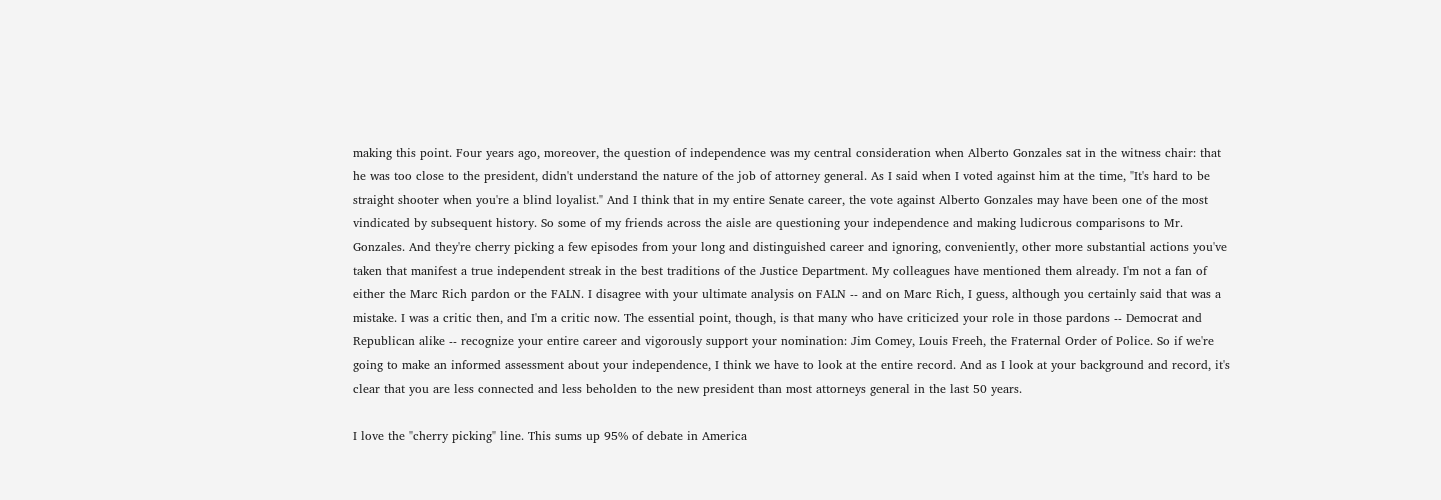making this point. Four years ago, moreover, the question of independence was my central consideration when Alberto Gonzales sat in the witness chair: that he was too close to the president, didn't understand the nature of the job of attorney general. As I said when I voted against him at the time, "It's hard to be straight shooter when you're a blind loyalist." And I think that in my entire Senate career, the vote against Alberto Gonzales may have been one of the most vindicated by subsequent history. So some of my friends across the aisle are questioning your independence and making ludicrous comparisons to Mr. Gonzales. And they're cherry picking a few episodes from your long and distinguished career and ignoring, conveniently, other more substantial actions you've taken that manifest a true independent streak in the best traditions of the Justice Department. My colleagues have mentioned them already. I'm not a fan of either the Marc Rich pardon or the FALN. I disagree with your ultimate analysis on FALN -- and on Marc Rich, I guess, although you certainly said that was a mistake. I was a critic then, and I'm a critic now. The essential point, though, is that many who have criticized your role in those pardons -- Democrat and Republican alike -- recognize your entire career and vigorously support your nomination: Jim Comey, Louis Freeh, the Fraternal Order of Police. So if we're going to make an informed assessment about your independence, I think we have to look at the entire record. And as I look at your background and record, it's clear that you are less connected and less beholden to the new president than most attorneys general in the last 50 years.

I love the "cherry picking" line. This sums up 95% of debate in America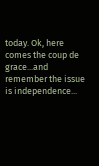today. Ok, here comes the coup de grace...and remember the issue is independence...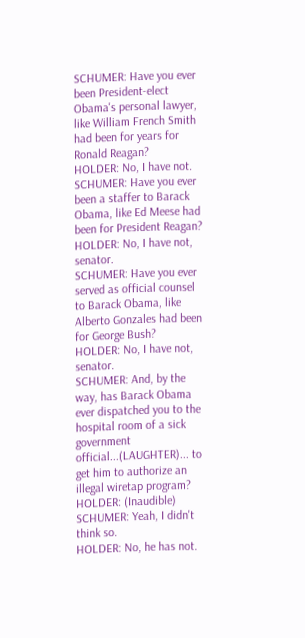SCHUMER: Have you ever been President-elect Obama's personal lawyer, like William French Smith had been for years for Ronald Reagan?
HOLDER: No, I have not.
SCHUMER: Have you ever been a staffer to Barack Obama, like Ed Meese had been for President Reagan?
HOLDER: No, I have not, senator.
SCHUMER: Have you ever served as official counsel to Barack Obama, like Alberto Gonzales had been for George Bush?
HOLDER: No, I have not, senator.
SCHUMER: And, by the way, has Barack Obama ever dispatched you to the hospital room of a sick government official...(LAUGHTER)... to get him to authorize an illegal wiretap program?
HOLDER: (Inaudible)
SCHUMER: Yeah, I didn't think so.
HOLDER: No, he has not.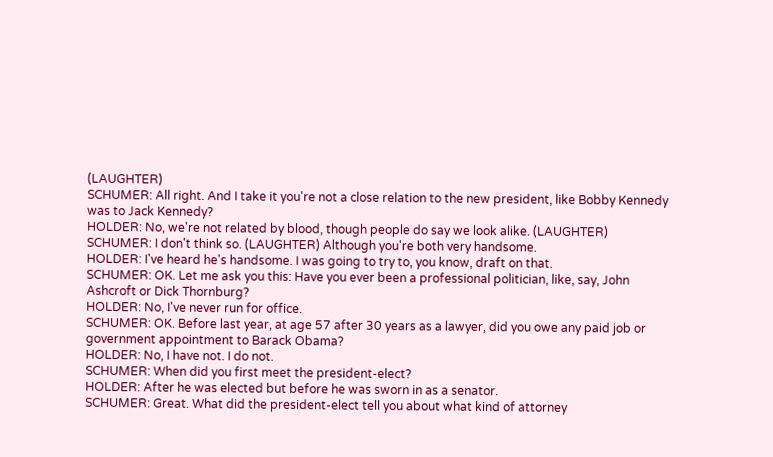(LAUGHTER)
SCHUMER: All right. And I take it you're not a close relation to the new president, like Bobby Kennedy was to Jack Kennedy?
HOLDER: No, we're not related by blood, though people do say we look alike. (LAUGHTER)
SCHUMER: I don't think so. (LAUGHTER) Although you're both very handsome.
HOLDER: I've heard he's handsome. I was going to try to, you know, draft on that.
SCHUMER: OK. Let me ask you this: Have you ever been a professional politician, like, say, John Ashcroft or Dick Thornburg?
HOLDER: No, I've never run for office.
SCHUMER: OK. Before last year, at age 57 after 30 years as a lawyer, did you owe any paid job or government appointment to Barack Obama?
HOLDER: No, I have not. I do not.
SCHUMER: When did you first meet the president-elect?
HOLDER: After he was elected but before he was sworn in as a senator.
SCHUMER: Great. What did the president-elect tell you about what kind of attorney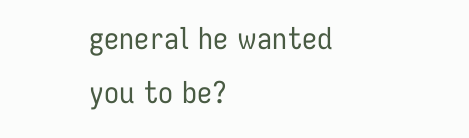general he wanted you to be?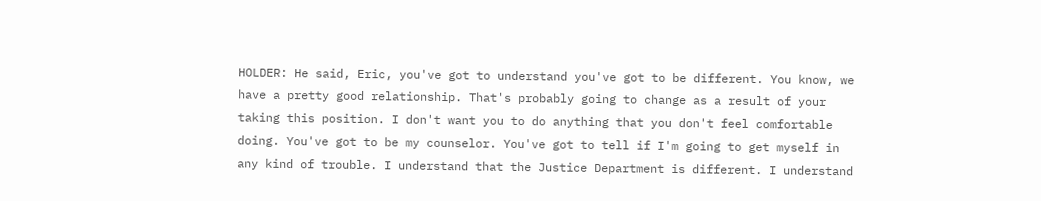HOLDER: He said, Eric, you've got to understand you've got to be different. You know, we have a pretty good relationship. That's probably going to change as a result of your taking this position. I don't want you to do anything that you don't feel comfortable doing. You've got to be my counselor. You've got to tell if I'm going to get myself in any kind of trouble. I understand that the Justice Department is different. I understand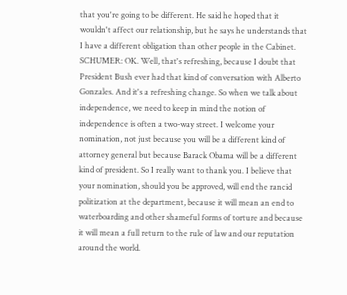that you're going to be different. He said he hoped that it wouldn't affect our relationship, but he says he understands that I have a different obligation than other people in the Cabinet.
SCHUMER: OK. Well, that's refreshing, because I doubt that President Bush ever had that kind of conversation with Alberto Gonzales. And it's a refreshing change. So when we talk about independence, we need to keep in mind the notion of independence is often a two-way street. I welcome your nomination, not just because you will be a different kind of attorney general but because Barack Obama will be a different kind of president. So I really want to thank you. I believe that your nomination, should you be approved, will end the rancid politization at the department, because it will mean an end to waterboarding and other shameful forms of torture and because it will mean a full return to the rule of law and our reputation around the world.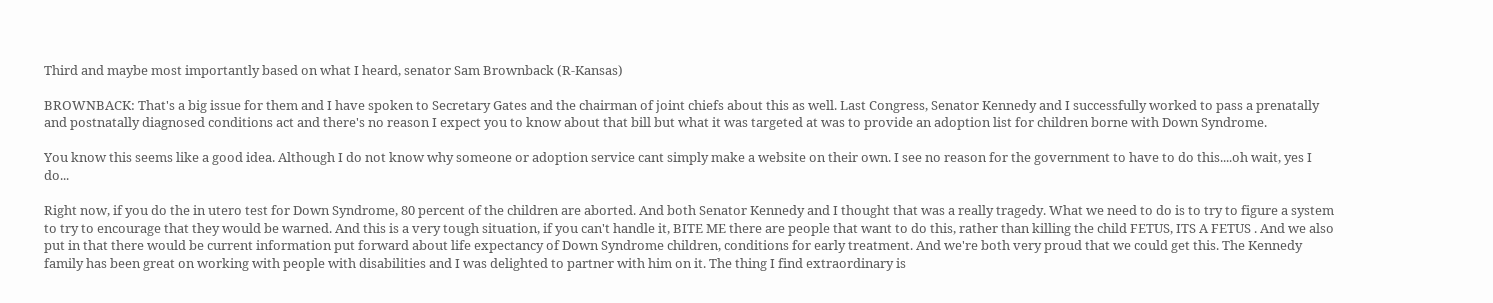Third and maybe most importantly based on what I heard, senator Sam Brownback (R-Kansas)

BROWNBACK: That's a big issue for them and I have spoken to Secretary Gates and the chairman of joint chiefs about this as well. Last Congress, Senator Kennedy and I successfully worked to pass a prenatally and postnatally diagnosed conditions act and there's no reason I expect you to know about that bill but what it was targeted at was to provide an adoption list for children borne with Down Syndrome.

You know this seems like a good idea. Although I do not know why someone or adoption service cant simply make a website on their own. I see no reason for the government to have to do this....oh wait, yes I do...

Right now, if you do the in utero test for Down Syndrome, 80 percent of the children are aborted. And both Senator Kennedy and I thought that was a really tragedy. What we need to do is to try to figure a system to try to encourage that they would be warned. And this is a very tough situation, if you can't handle it, BITE ME there are people that want to do this, rather than killing the child FETUS, ITS A FETUS . And we also put in that there would be current information put forward about life expectancy of Down Syndrome children, conditions for early treatment. And we're both very proud that we could get this. The Kennedy family has been great on working with people with disabilities and I was delighted to partner with him on it. The thing I find extraordinary is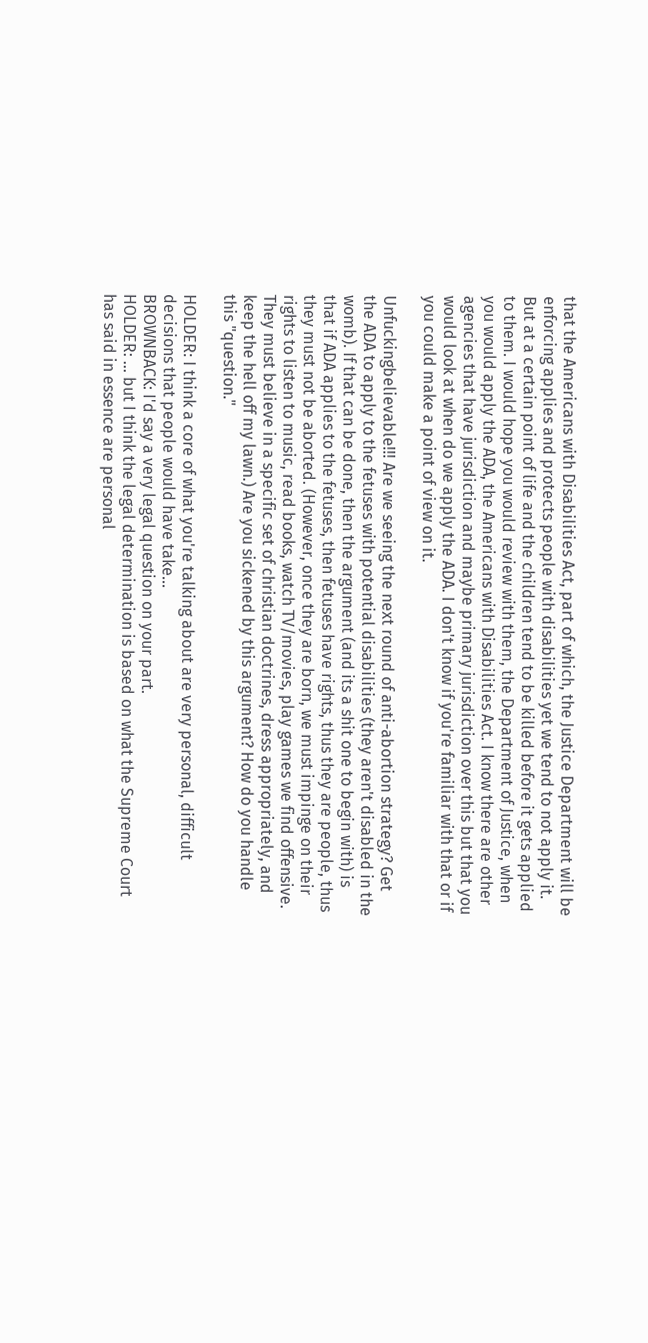that the Americans with Disabilities Act, part of which, the Justice Department will be enforcing applies and protects people with disabilities yet we tend to not apply it. But at a certain point of life and the children tend to be killed before it gets applied to them. I would hope you would review with them, the Department of Justice, when you would apply the ADA, the Americans with Disabilities Act. I know there are other agencies that have jurisdiction and maybe primary jurisdiction over this but that you would look at when do we apply the ADA. I don't know if you're familiar with that or if you could make a point of view on it.

Unfuckingbelievable!!! Are we seeing the next round of anti-abortion strategy? Get the ADA to apply to the fetuses with potential disabilities (they aren't disabled in the womb). If that can be done, then the argument (and its a shit one to begin with) is that if ADA applies to the fetuses, then fetuses have rights, thus they are people, thus they must not be aborted. (However, once they are born, we must impinge on their rights to listen to music, read books, watch TV/movies, play games we find offensive. They must believe in a specific set of christian doctrines, dress appropriately, and keep the hell off my lawn.) Are you sickened by this argument? How do you handle this "question."

HOLDER: I think a core of what you're talking about are very personal, difficult decisions that people would have take...
BROWNBACK: I'd say a very legal question on your part.
HOLDER: ... but I think the legal determination is based on what the Supreme Court has said in essence are personal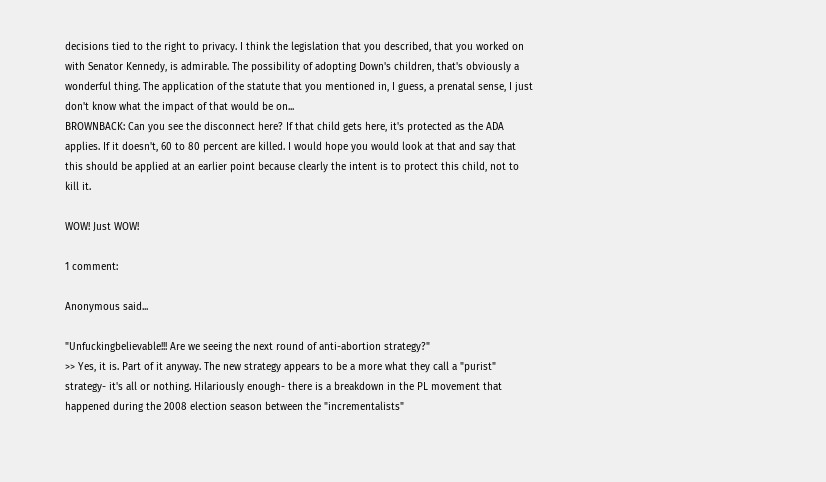decisions tied to the right to privacy. I think the legislation that you described, that you worked on with Senator Kennedy, is admirable. The possibility of adopting Down's children, that's obviously a wonderful thing. The application of the statute that you mentioned in, I guess, a prenatal sense, I just don't know what the impact of that would be on...
BROWNBACK: Can you see the disconnect here? If that child gets here, it's protected as the ADA applies. If it doesn't, 60 to 80 percent are killed. I would hope you would look at that and say that this should be applied at an earlier point because clearly the intent is to protect this child, not to kill it.

WOW! Just WOW!

1 comment:

Anonymous said...

"Unfuckingbelievable!!! Are we seeing the next round of anti-abortion strategy?"
>> Yes, it is. Part of it anyway. The new strategy appears to be a more what they call a "purist" strategy- it's all or nothing. Hilariously enough- there is a breakdown in the PL movement that happened during the 2008 election season between the "incrementalists"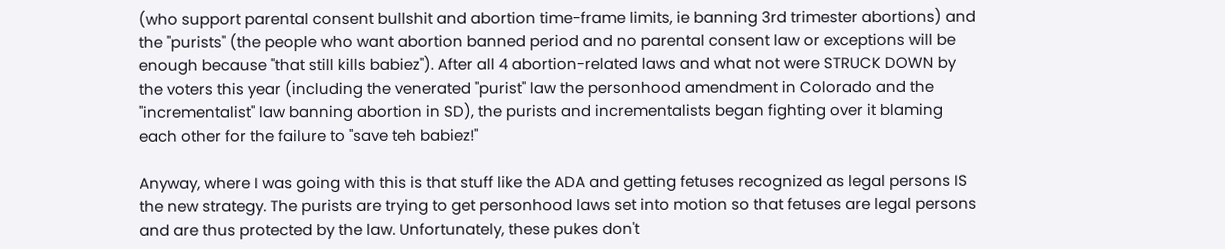(who support parental consent bullshit and abortion time-frame limits, ie banning 3rd trimester abortions) and the "purists" (the people who want abortion banned period and no parental consent law or exceptions will be enough because "that still kills babiez"). After all 4 abortion-related laws and what not were STRUCK DOWN by the voters this year (including the venerated "purist" law the personhood amendment in Colorado and the "incrementalist" law banning abortion in SD), the purists and incrementalists began fighting over it blaming each other for the failure to "save teh babiez!"

Anyway, where I was going with this is that stuff like the ADA and getting fetuses recognized as legal persons IS the new strategy. The purists are trying to get personhood laws set into motion so that fetuses are legal persons and are thus protected by the law. Unfortunately, these pukes don't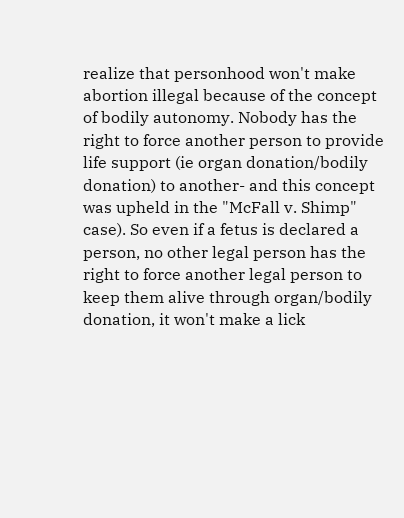realize that personhood won't make abortion illegal because of the concept of bodily autonomy. Nobody has the right to force another person to provide life support (ie organ donation/bodily donation) to another- and this concept was upheld in the "McFall v. Shimp" case). So even if a fetus is declared a person, no other legal person has the right to force another legal person to keep them alive through organ/bodily donation, it won't make a lick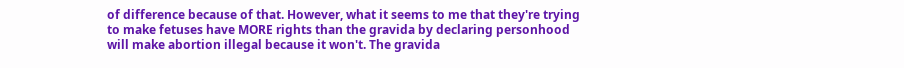of difference because of that. However, what it seems to me that they're trying to make fetuses have MORE rights than the gravida by declaring personhood will make abortion illegal because it won't. The gravida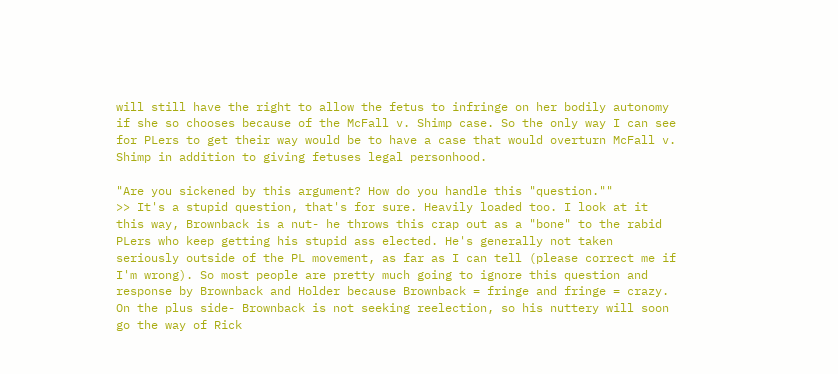will still have the right to allow the fetus to infringe on her bodily autonomy if she so chooses because of the McFall v. Shimp case. So the only way I can see for PLers to get their way would be to have a case that would overturn McFall v. Shimp in addition to giving fetuses legal personhood.

"Are you sickened by this argument? How do you handle this "question.""
>> It's a stupid question, that's for sure. Heavily loaded too. I look at it this way, Brownback is a nut- he throws this crap out as a "bone" to the rabid PLers who keep getting his stupid ass elected. He's generally not taken seriously outside of the PL movement, as far as I can tell (please correct me if I'm wrong). So most people are pretty much going to ignore this question and response by Brownback and Holder because Brownback = fringe and fringe = crazy. On the plus side- Brownback is not seeking reelection, so his nuttery will soon go the way of Rick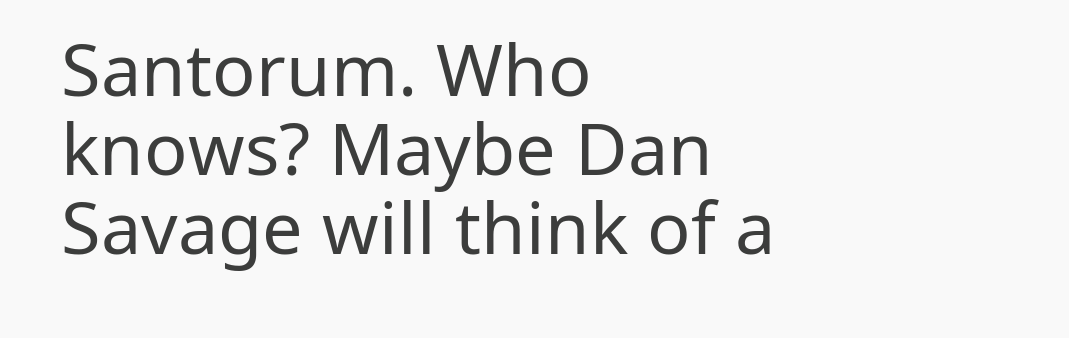Santorum. Who knows? Maybe Dan Savage will think of a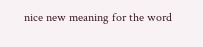nice new meaning for the word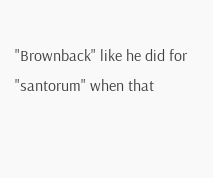"Brownback" like he did for "santorum" when that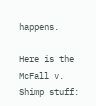happens.

Here is the McFall v. Shimp stuff: